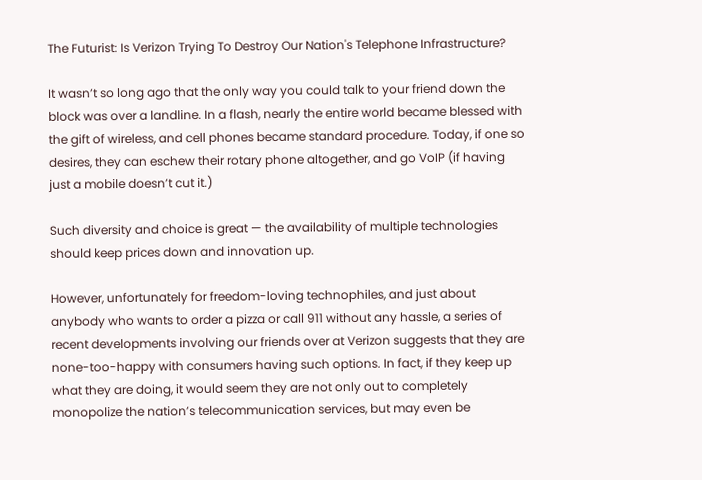The Futurist: Is Verizon Trying To Destroy Our Nation's Telephone Infrastructure?

It wasn’t so long ago that the only way you could talk to your friend down the block was over a landline. In a flash, nearly the entire world became blessed with the gift of wireless, and cell phones became standard procedure. Today, if one so desires, they can eschew their rotary phone altogether, and go VoIP (if having just a mobile doesn’t cut it.)

Such diversity and choice is great — the availability of multiple technologies should keep prices down and innovation up.

However, unfortunately for freedom-loving technophiles, and just about anybody who wants to order a pizza or call 911 without any hassle, a series of recent developments involving our friends over at Verizon suggests that they are none-too-happy with consumers having such options. In fact, if they keep up what they are doing, it would seem they are not only out to completely monopolize the nation’s telecommunication services, but may even be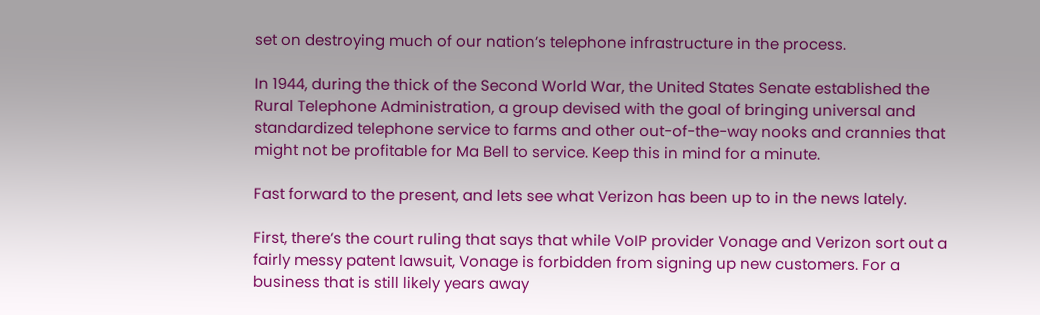set on destroying much of our nation’s telephone infrastructure in the process.

In 1944, during the thick of the Second World War, the United States Senate established the Rural Telephone Administration, a group devised with the goal of bringing universal and standardized telephone service to farms and other out-of-the-way nooks and crannies that might not be profitable for Ma Bell to service. Keep this in mind for a minute.

Fast forward to the present, and lets see what Verizon has been up to in the news lately.

First, there’s the court ruling that says that while VoIP provider Vonage and Verizon sort out a fairly messy patent lawsuit, Vonage is forbidden from signing up new customers. For a business that is still likely years away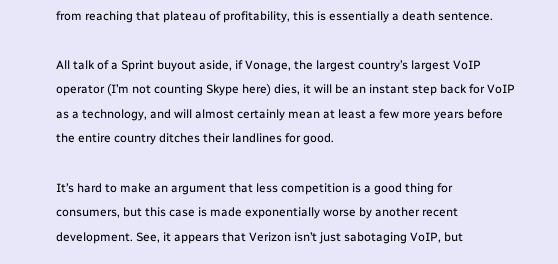from reaching that plateau of profitability, this is essentially a death sentence.

All talk of a Sprint buyout aside, if Vonage, the largest country’s largest VoIP operator (I’m not counting Skype here) dies, it will be an instant step back for VoIP as a technology, and will almost certainly mean at least a few more years before the entire country ditches their landlines for good.

It’s hard to make an argument that less competition is a good thing for consumers, but this case is made exponentially worse by another recent development. See, it appears that Verizon isn’t just sabotaging VoIP, but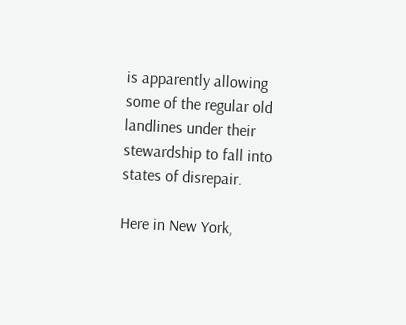is apparently allowing some of the regular old landlines under their stewardship to fall into states of disrepair.

Here in New York,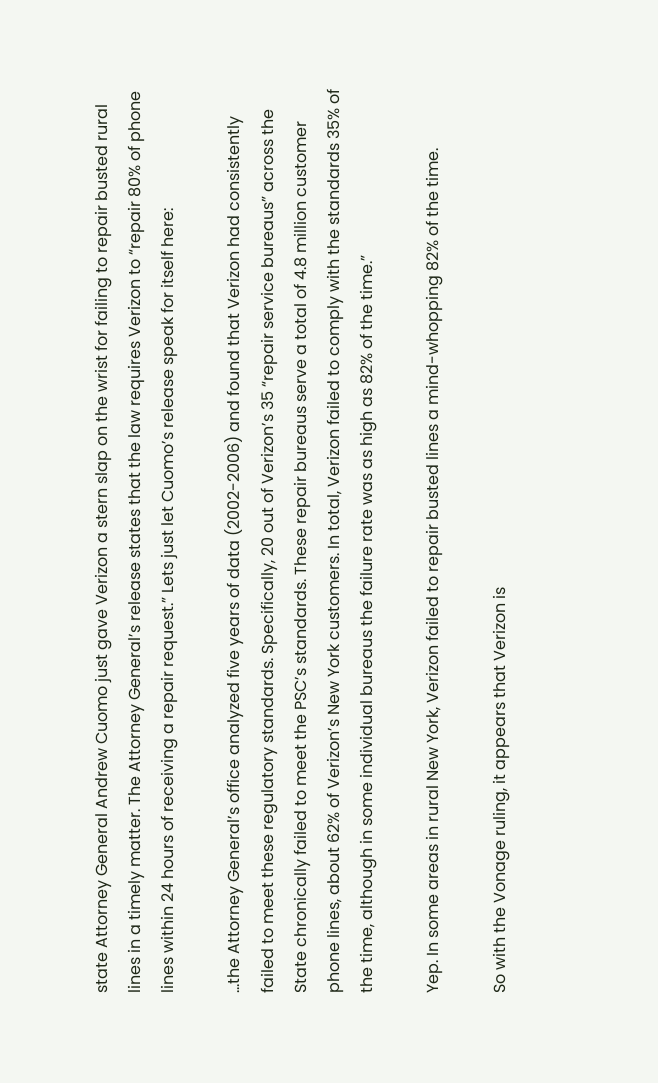state Attorney General Andrew Cuomo just gave Verizon a stern slap on the wrist for failing to repair busted rural lines in a timely matter. The Attorney General’s release states that the law requires Verizon to “repair 80% of phone lines within 24 hours of receiving a repair request.” Lets just let Cuomo’s release speak for itself here:

…the Attorney General’s office analyzed five years of data (2002-2006) and found that Verizon had consistently failed to meet these regulatory standards. Specifically, 20 out of Verizon’s 35 “repair service bureaus” across the State chronically failed to meet the PSC’s standards. These repair bureaus serve a total of 4.8 million customer phone lines, about 62% of Verizon’s New York customers. In total, Verizon failed to comply with the standards 35% of the time, although in some individual bureaus the failure rate was as high as 82% of the time.”

Yep. In some areas in rural New York, Verizon failed to repair busted lines a mind-whopping 82% of the time.

So with the Vonage ruling, it appears that Verizon is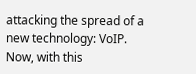attacking the spread of a new technology: VoIP. Now, with this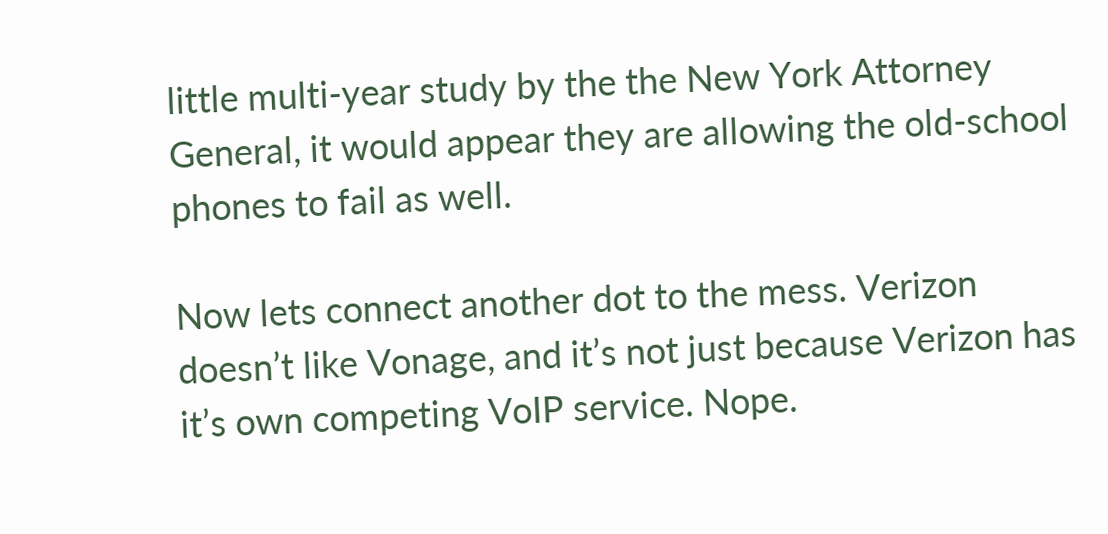little multi-year study by the the New York Attorney General, it would appear they are allowing the old-school phones to fail as well.

Now lets connect another dot to the mess. Verizon doesn’t like Vonage, and it’s not just because Verizon has it’s own competing VoIP service. Nope.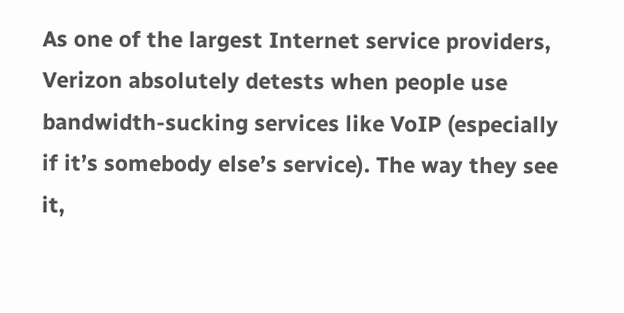As one of the largest Internet service providers, Verizon absolutely detests when people use bandwidth-sucking services like VoIP (especially if it’s somebody else’s service). The way they see it,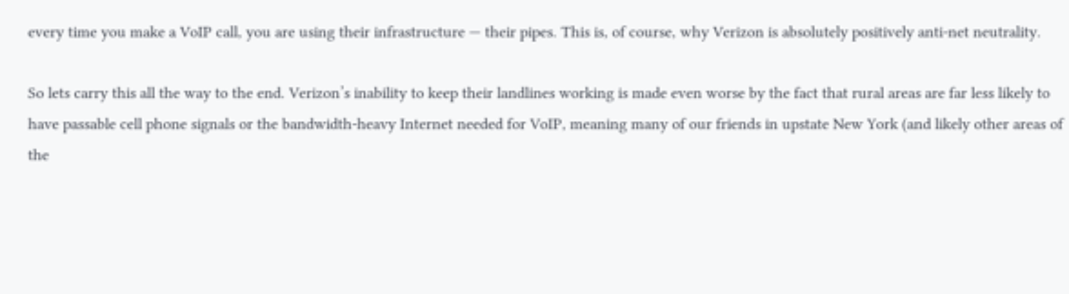every time you make a VoIP call, you are using their infrastructure — their pipes. This is, of course, why Verizon is absolutely positively anti-net neutrality.

So lets carry this all the way to the end. Verizon’s inability to keep their landlines working is made even worse by the fact that rural areas are far less likely to have passable cell phone signals or the bandwidth-heavy Internet needed for VoIP, meaning many of our friends in upstate New York (and likely other areas of the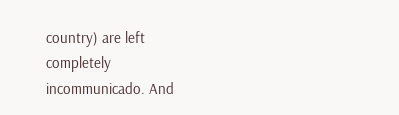country) are left completely incommunicado. And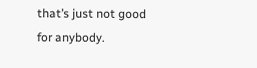that’s just not good for anybody.